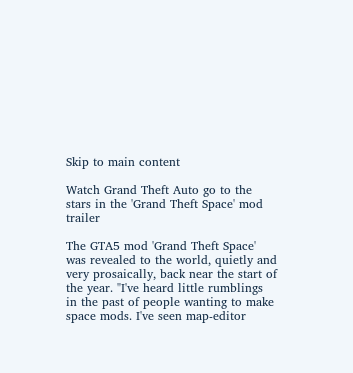Skip to main content

Watch Grand Theft Auto go to the stars in the 'Grand Theft Space' mod trailer

The GTA5 mod 'Grand Theft Space' was revealed to the world, quietly and very prosaically, back near the start of the year. "I've heard little rumblings in the past of people wanting to make space mods. I've seen map-editor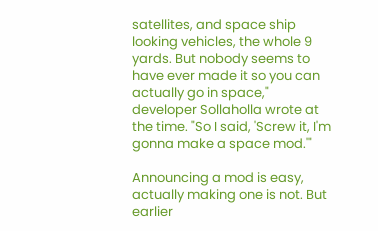satellites, and space ship looking vehicles, the whole 9 yards. But nobody seems to have ever made it so you can actually go in space," developer Sollaholla wrote at the time. "So I said, 'Screw it, I'm gonna make a space mod.'"

Announcing a mod is easy, actually making one is not. But earlier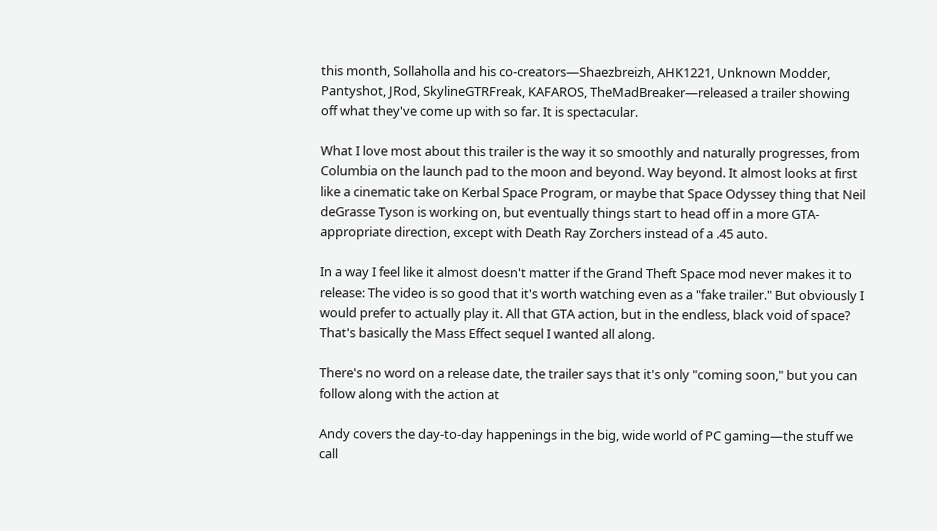this month, Sollaholla and his co-creators—Shaezbreizh, AHK1221, Unknown Modder, Pantyshot, JRod, SkylineGTRFreak, KAFAROS, TheMadBreaker—released a trailer showing off what they've come up with so far. It is spectacular.

What I love most about this trailer is the way it so smoothly and naturally progresses, from Columbia on the launch pad to the moon and beyond. Way beyond. It almost looks at first like a cinematic take on Kerbal Space Program, or maybe that Space Odyssey thing that Neil deGrasse Tyson is working on, but eventually things start to head off in a more GTA-appropriate direction, except with Death Ray Zorchers instead of a .45 auto.

In a way I feel like it almost doesn't matter if the Grand Theft Space mod never makes it to release: The video is so good that it's worth watching even as a "fake trailer." But obviously I would prefer to actually play it. All that GTA action, but in the endless, black void of space? That's basically the Mass Effect sequel I wanted all along.

There's no word on a release date, the trailer says that it's only "coming soon," but you can follow along with the action at

Andy covers the day-to-day happenings in the big, wide world of PC gaming—the stuff we call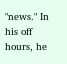"news." In his off hours, he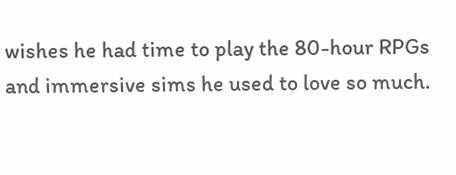wishes he had time to play the 80-hour RPGs and immersive sims he used to love so much.